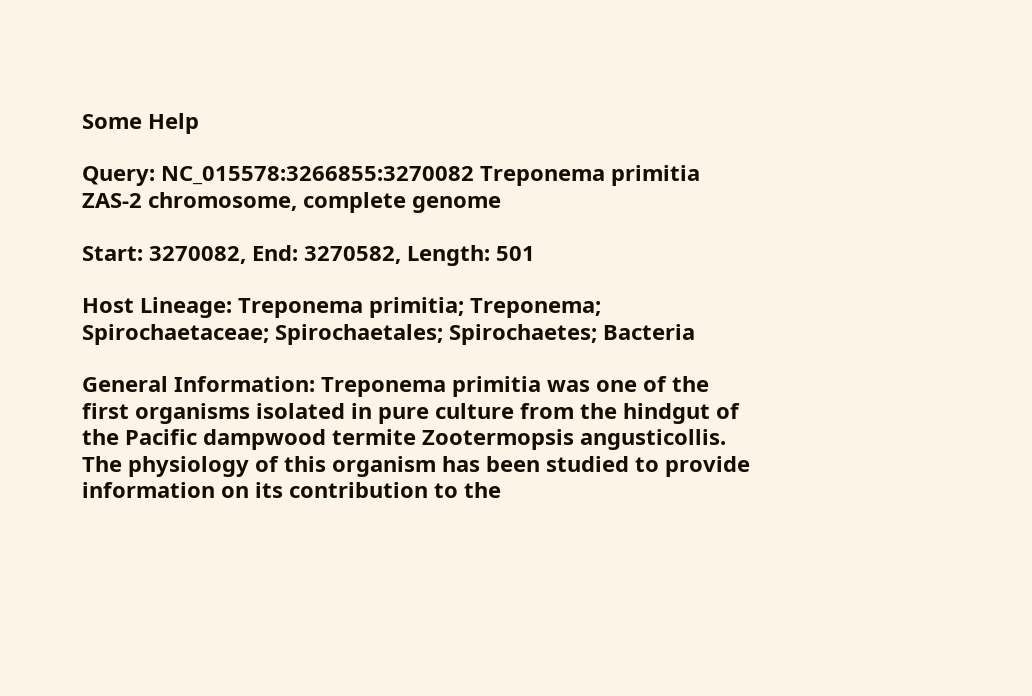Some Help

Query: NC_015578:3266855:3270082 Treponema primitia ZAS-2 chromosome, complete genome

Start: 3270082, End: 3270582, Length: 501

Host Lineage: Treponema primitia; Treponema; Spirochaetaceae; Spirochaetales; Spirochaetes; Bacteria

General Information: Treponema primitia was one of the first organisms isolated in pure culture from the hindgut of the Pacific dampwood termite Zootermopsis angusticollis. The physiology of this organism has been studied to provide information on its contribution to the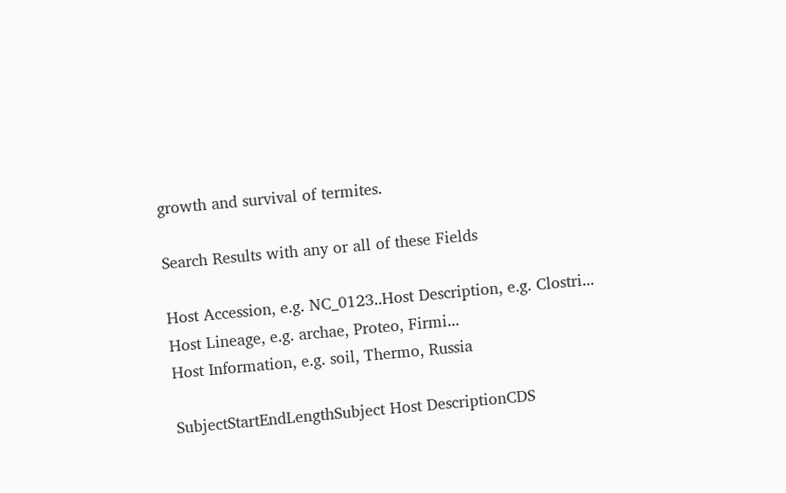growth and survival of termites.

Search Results with any or all of these Fields

Host Accession, e.g. NC_0123..Host Description, e.g. Clostri...
Host Lineage, e.g. archae, Proteo, Firmi...
Host Information, e.g. soil, Thermo, Russia

SubjectStartEndLengthSubject Host DescriptionCDS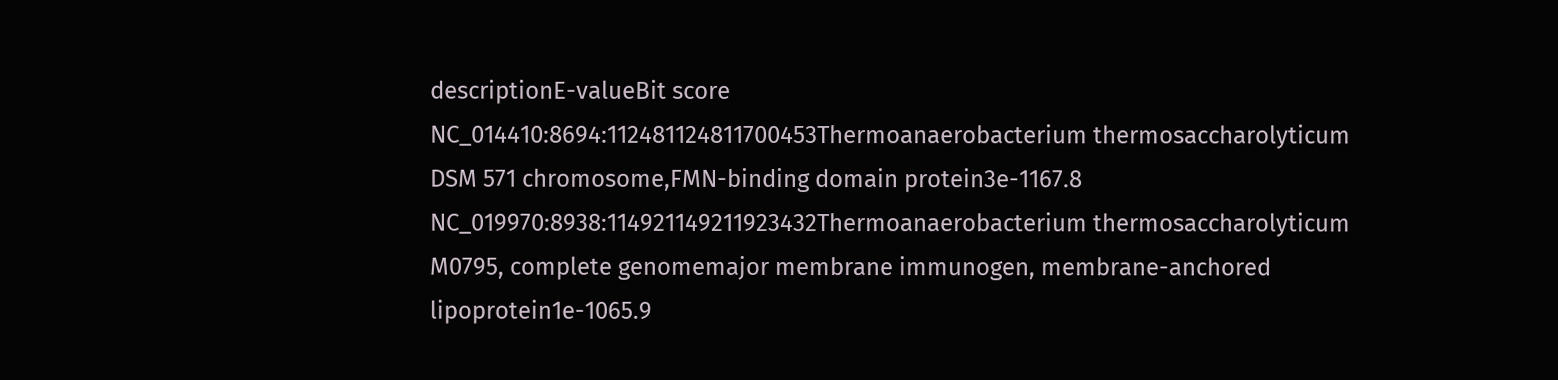descriptionE-valueBit score
NC_014410:8694:112481124811700453Thermoanaerobacterium thermosaccharolyticum DSM 571 chromosome,FMN-binding domain protein3e-1167.8
NC_019970:8938:114921149211923432Thermoanaerobacterium thermosaccharolyticum M0795, complete genomemajor membrane immunogen, membrane-anchored lipoprotein1e-1065.9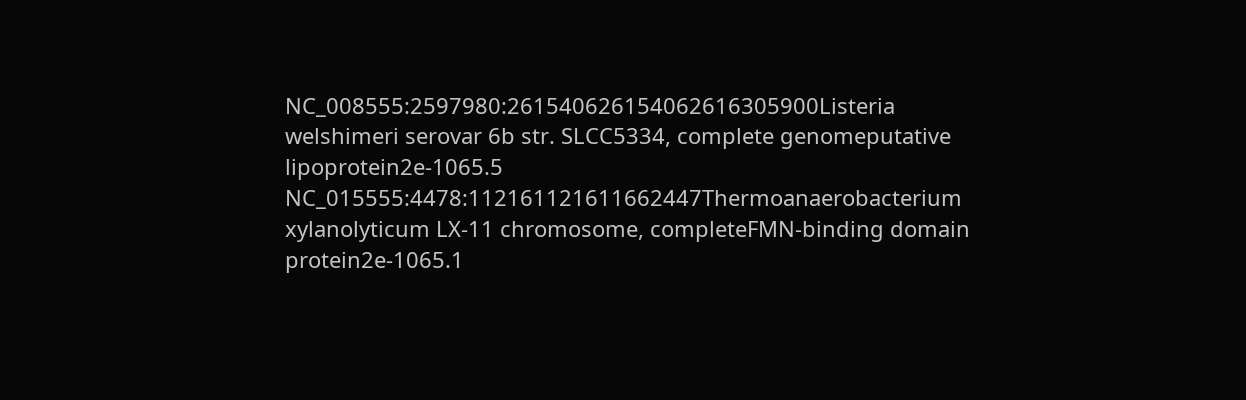NC_008555:2597980:261540626154062616305900Listeria welshimeri serovar 6b str. SLCC5334, complete genomeputative lipoprotein2e-1065.5
NC_015555:4478:112161121611662447Thermoanaerobacterium xylanolyticum LX-11 chromosome, completeFMN-binding domain protein2e-1065.1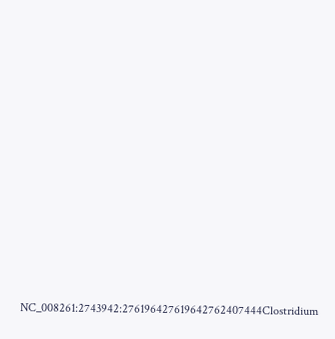NC_008261:2743942:276196427619642762407444Clostridium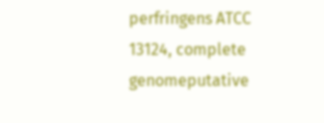perfringens ATCC 13124, complete genomeputative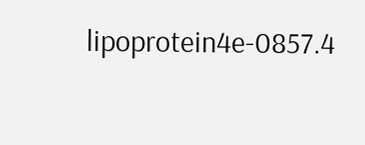lipoprotein4e-0857.4